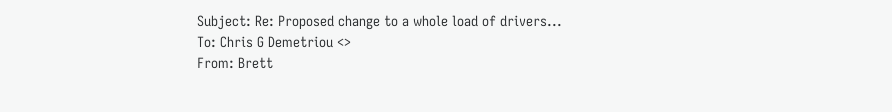Subject: Re: Proposed change to a whole load of drivers...
To: Chris G Demetriou <>
From: Brett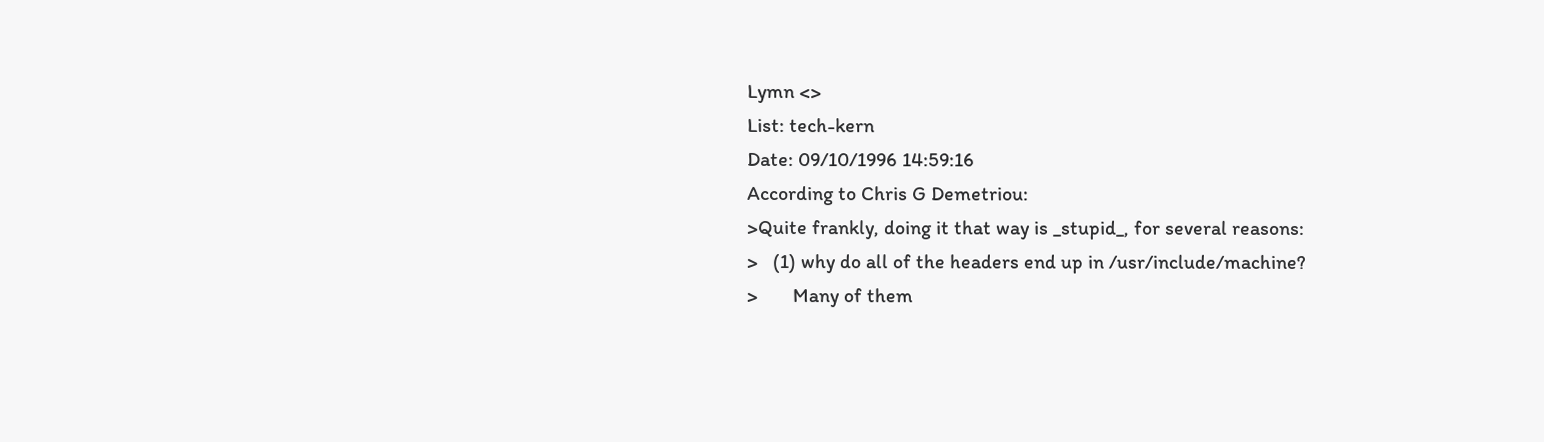Lymn <>
List: tech-kern
Date: 09/10/1996 14:59:16
According to Chris G Demetriou:
>Quite frankly, doing it that way is _stupid_, for several reasons:
>   (1) why do all of the headers end up in /usr/include/machine?
>       Many of them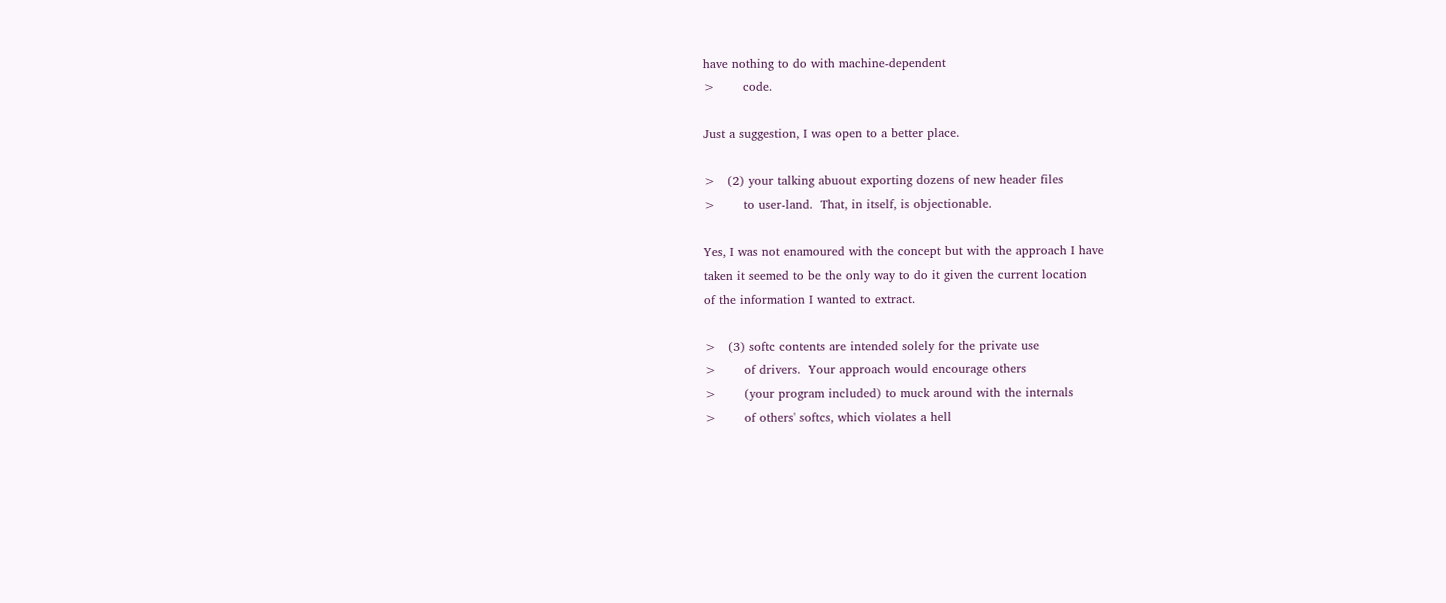have nothing to do with machine-dependent
>       code.

Just a suggestion, I was open to a better place.

>   (2) your talking abuout exporting dozens of new header files
>       to user-land.  That, in itself, is objectionable.

Yes, I was not enamoured with the concept but with the approach I have
taken it seemed to be the only way to do it given the current location
of the information I wanted to extract.

>   (3) softc contents are intended solely for the private use
>       of drivers.  Your approach would encourage others
>       (your program included) to muck around with the internals
>       of others' softcs, which violates a hell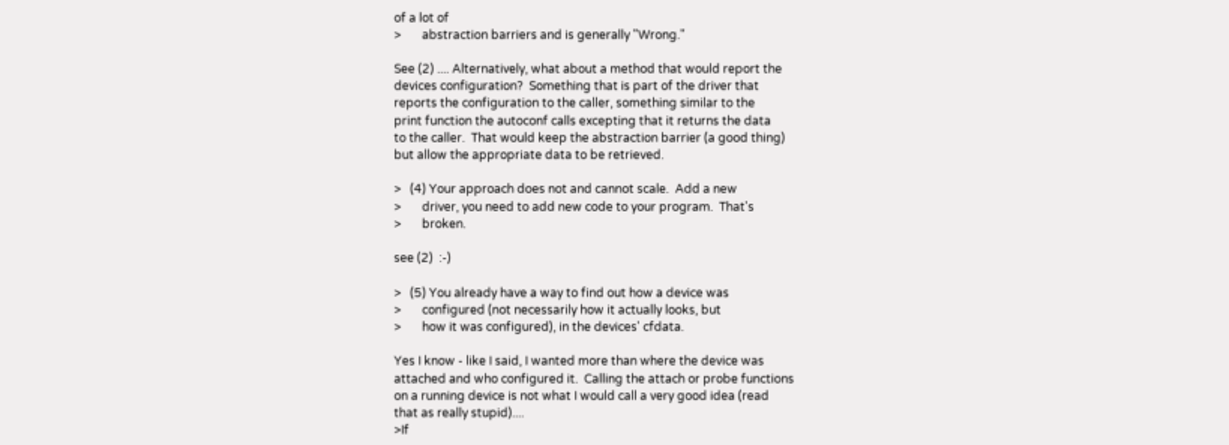of a lot of
>       abstraction barriers and is generally "Wrong."

See (2) .... Alternatively, what about a method that would report the
devices configuration?  Something that is part of the driver that
reports the configuration to the caller, something similar to the
print function the autoconf calls excepting that it returns the data
to the caller.  That would keep the abstraction barrier (a good thing)
but allow the appropriate data to be retrieved.

>   (4) Your approach does not and cannot scale.  Add a new
>       driver, you need to add new code to your program.  That's
>       broken.

see (2)  :-)

>   (5) You already have a way to find out how a device was
>       configured (not necessarily how it actually looks, but
>       how it was configured), in the devices' cfdata.

Yes I know - like I said, I wanted more than where the device was
attached and who configured it.  Calling the attach or probe functions
on a running device is not what I would call a very good idea (read
that as really stupid)....
>If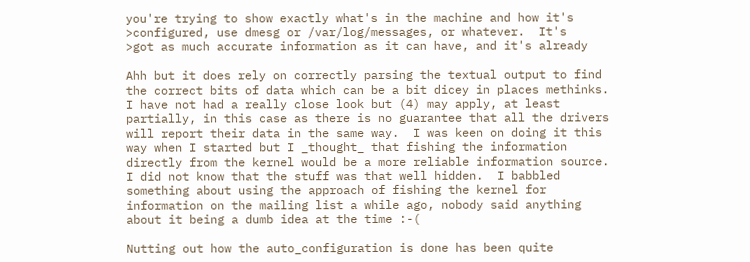you're trying to show exactly what's in the machine and how it's
>configured, use dmesg or /var/log/messages, or whatever.  It's
>got as much accurate information as it can have, and it's already

Ahh but it does rely on correctly parsing the textual output to find
the correct bits of data which can be a bit dicey in places methinks.
I have not had a really close look but (4) may apply, at least
partially, in this case as there is no guarantee that all the drivers
will report their data in the same way.  I was keen on doing it this
way when I started but I _thought_ that fishing the information
directly from the kernel would be a more reliable information source.
I did not know that the stuff was that well hidden.  I babbled
something about using the approach of fishing the kernel for
information on the mailing list a while ago, nobody said anything
about it being a dumb idea at the time :-(

Nutting out how the auto_configuration is done has been quite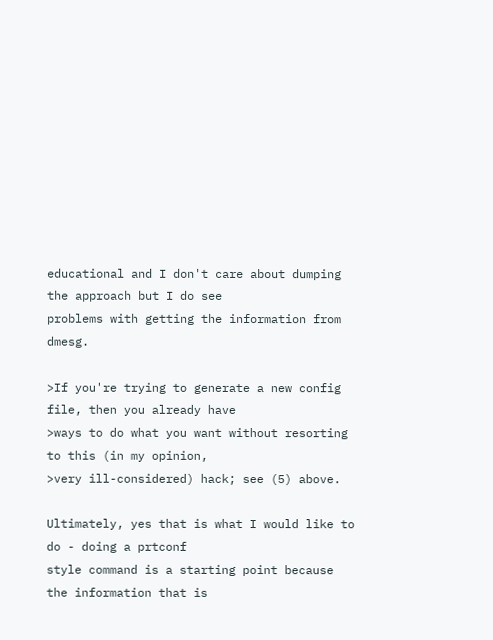educational and I don't care about dumping the approach but I do see
problems with getting the information from dmesg.

>If you're trying to generate a new config file, then you already have
>ways to do what you want without resorting to this (in my opinion,
>very ill-considered) hack; see (5) above.

Ultimately, yes that is what I would like to do - doing a prtconf
style command is a starting point because the information that is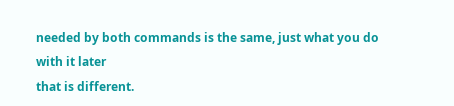needed by both commands is the same, just what you do with it later
that is different.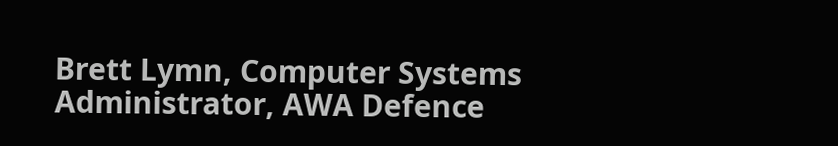Brett Lymn, Computer Systems Administrator, AWA Defence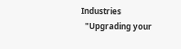Industries
  "Upgrading your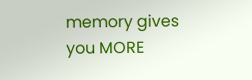memory gives you MORE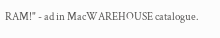RAM!" - ad in MacWAREHOUSE catalogue.